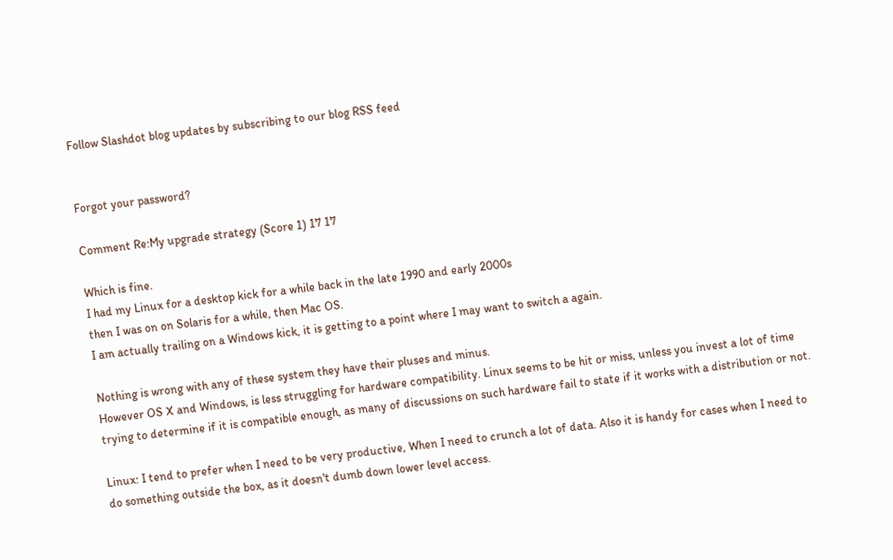Follow Slashdot blog updates by subscribing to our blog RSS feed


Forgot your password?

Comment Re:My upgrade strategy (Score 1) 17 17

Which is fine.
I had my Linux for a desktop kick for a while back in the late 1990 and early 2000s
then I was on on Solaris for a while, then Mac OS.
I am actually trailing on a Windows kick, it is getting to a point where I may want to switch a again.

Nothing is wrong with any of these system they have their pluses and minus.
However OS X and Windows, is less struggling for hardware compatibility. Linux seems to be hit or miss, unless you invest a lot of time trying to determine if it is compatible enough, as many of discussions on such hardware fail to state if it works with a distribution or not.

Linux: I tend to prefer when I need to be very productive, When I need to crunch a lot of data. Also it is handy for cases when I need to do something outside the box, as it doesn't dumb down lower level access.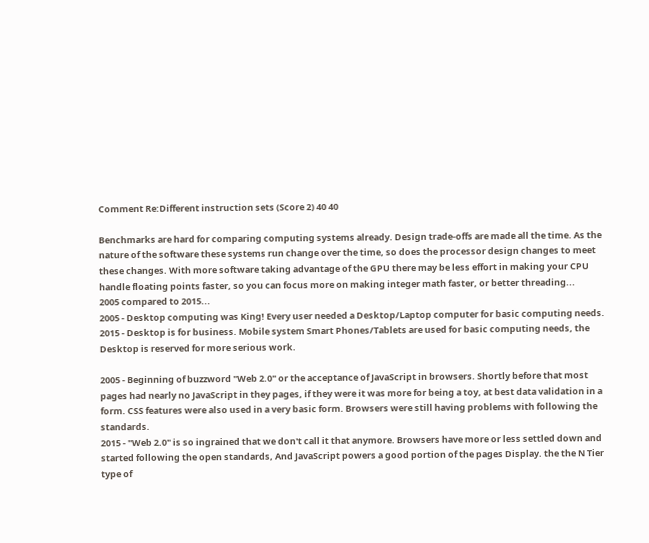Comment Re:Different instruction sets (Score 2) 40 40

Benchmarks are hard for comparing computing systems already. Design trade-offs are made all the time. As the nature of the software these systems run change over the time, so does the processor design changes to meet these changes. With more software taking advantage of the GPU there may be less effort in making your CPU handle floating points faster, so you can focus more on making integer math faster, or better threading...
2005 compared to 2015...
2005 - Desktop computing was King! Every user needed a Desktop/Laptop computer for basic computing needs.
2015 - Desktop is for business. Mobile system Smart Phones/Tablets are used for basic computing needs, the Desktop is reserved for more serious work.

2005 - Beginning of buzzword "Web 2.0" or the acceptance of JavaScript in browsers. Shortly before that most pages had nearly no JavaScript in they pages, if they were it was more for being a toy, at best data validation in a form. CSS features were also used in a very basic form. Browsers were still having problems with following the standards.
2015 - "Web 2.0" is so ingrained that we don't call it that anymore. Browsers have more or less settled down and started following the open standards, And JavaScript powers a good portion of the pages Display. the the N Tier type of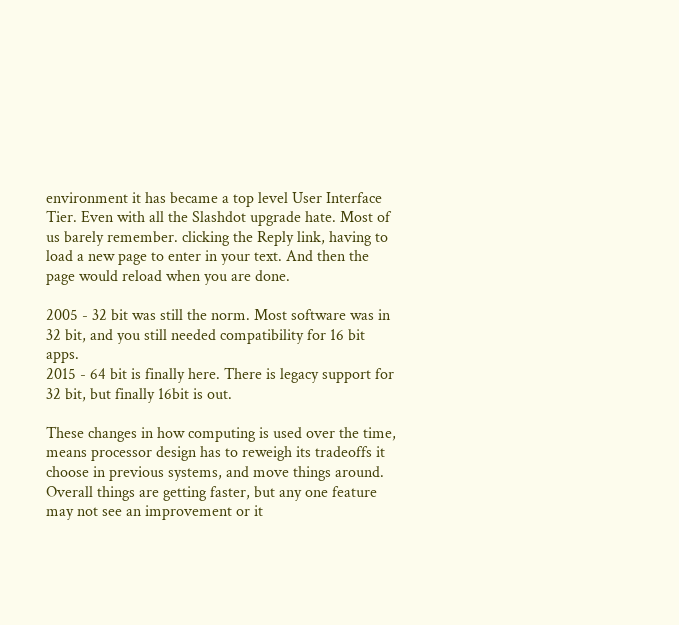environment it has became a top level User Interface Tier. Even with all the Slashdot upgrade hate. Most of us barely remember. clicking the Reply link, having to load a new page to enter in your text. And then the page would reload when you are done.

2005 - 32 bit was still the norm. Most software was in 32 bit, and you still needed compatibility for 16 bit apps.
2015 - 64 bit is finally here. There is legacy support for 32 bit, but finally 16bit is out.

These changes in how computing is used over the time, means processor design has to reweigh its tradeoffs it choose in previous systems, and move things around. Overall things are getting faster, but any one feature may not see an improvement or it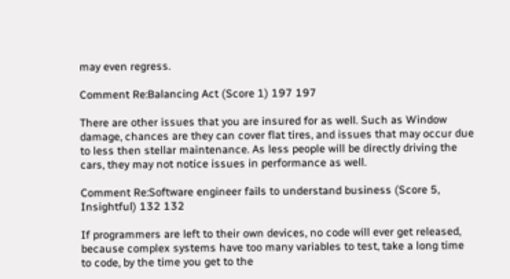may even regress.

Comment Re:Balancing Act (Score 1) 197 197

There are other issues that you are insured for as well. Such as Window damage, chances are they can cover flat tires, and issues that may occur due to less then stellar maintenance. As less people will be directly driving the cars, they may not notice issues in performance as well.

Comment Re:Software engineer fails to understand business (Score 5, Insightful) 132 132

If programmers are left to their own devices, no code will ever get released, because complex systems have too many variables to test, take a long time to code, by the time you get to the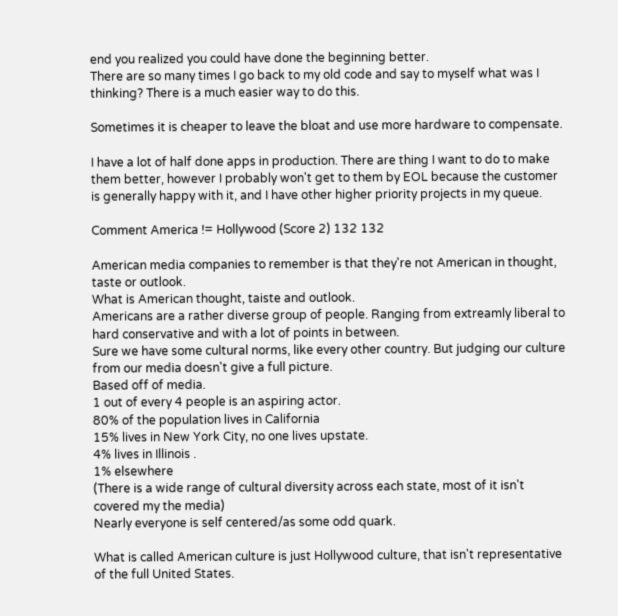end you realized you could have done the beginning better.
There are so many times I go back to my old code and say to myself what was I thinking? There is a much easier way to do this.

Sometimes it is cheaper to leave the bloat and use more hardware to compensate.

I have a lot of half done apps in production. There are thing I want to do to make them better, however I probably won't get to them by EOL because the customer is generally happy with it, and I have other higher priority projects in my queue.

Comment America != Hollywood (Score 2) 132 132

American media companies to remember is that they're not American in thought, taste or outlook.
What is American thought, taiste and outlook.
Americans are a rather diverse group of people. Ranging from extreamly liberal to hard conservative and with a lot of points in between.
Sure we have some cultural norms, like every other country. But judging our culture from our media doesn't give a full picture.
Based off of media.
1 out of every 4 people is an aspiring actor.
80% of the population lives in California
15% lives in New York City, no one lives upstate.
4% lives in Illinois .
1% elsewhere
(There is a wide range of cultural diversity across each state, most of it isn't covered my the media)
Nearly everyone is self centered/as some odd quark.

What is called American culture is just Hollywood culture, that isn't representative of the full United States.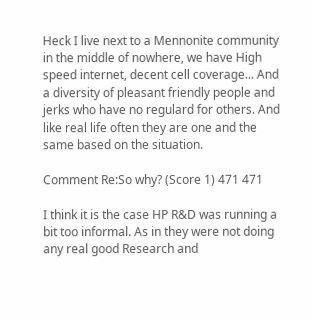Heck I live next to a Mennonite community in the middle of nowhere, we have High speed internet, decent cell coverage... And a diversity of pleasant friendly people and jerks who have no regulard for others. And like real life often they are one and the same based on the situation.

Comment Re:So why? (Score 1) 471 471

I think it is the case HP R&D was running a bit too informal. As in they were not doing any real good Research and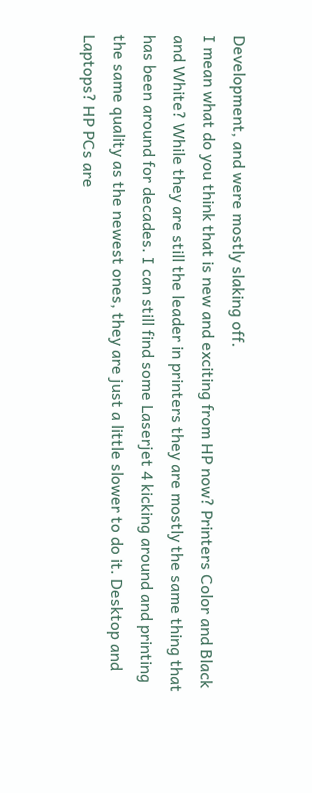Development, and were mostly slaking off.
I mean what do you think that is new and exciting from HP now? Printers Color and Black and White? While they are still the leader in printers they are mostly the same thing that has been around for decades. I can still find some Laserjet 4 kicking around and printing the same quality as the newest ones, they are just a little slower to do it. Desktop and Laptops? HP PCs are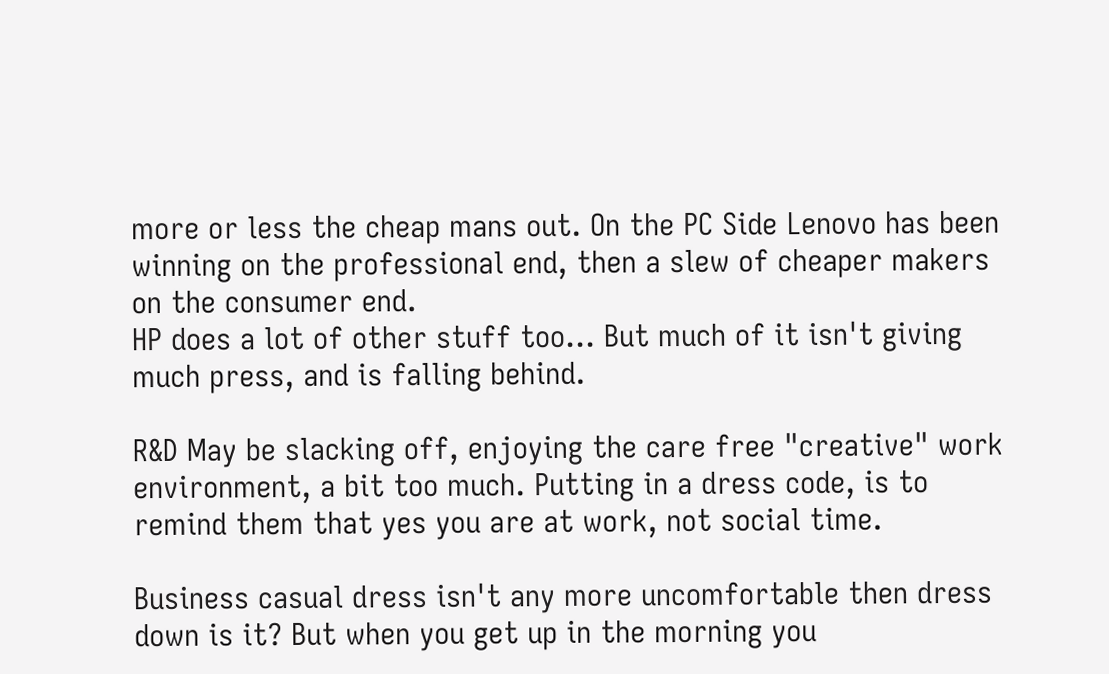more or less the cheap mans out. On the PC Side Lenovo has been winning on the professional end, then a slew of cheaper makers on the consumer end.
HP does a lot of other stuff too... But much of it isn't giving much press, and is falling behind.

R&D May be slacking off, enjoying the care free "creative" work environment, a bit too much. Putting in a dress code, is to remind them that yes you are at work, not social time.

Business casual dress isn't any more uncomfortable then dress down is it? But when you get up in the morning you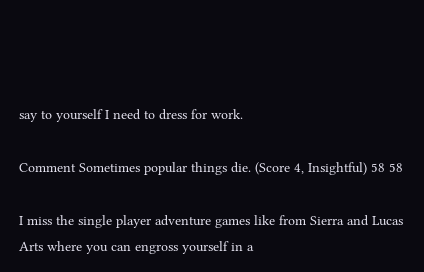say to yourself I need to dress for work.

Comment Sometimes popular things die. (Score 4, Insightful) 58 58

I miss the single player adventure games like from Sierra and Lucas Arts where you can engross yourself in a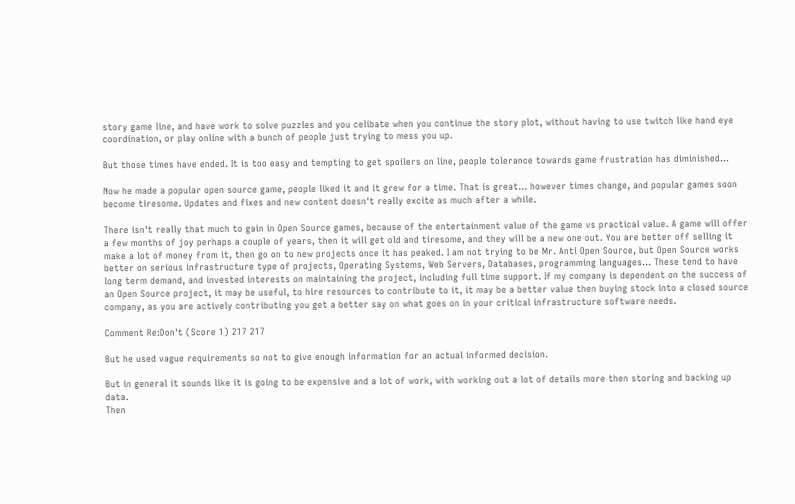story game line, and have work to solve puzzles and you celibate when you continue the story plot, without having to use twitch like hand eye coordination, or play online with a bunch of people just trying to mess you up.

But those times have ended. It is too easy and tempting to get spoilers on line, people tolerance towards game frustration has diminished...

Now he made a popular open source game, people liked it and it grew for a time. That is great... however times change, and popular games soon become tiresome. Updates and fixes and new content doesn't really excite as much after a while.

There isn't really that much to gain in Open Source games, because of the entertainment value of the game vs practical value. A game will offer a few months of joy perhaps a couple of years, then it will get old and tiresome, and they will be a new one out. You are better off selling it make a lot of money from it, then go on to new projects once it has peaked. I am not trying to be Mr. Anti Open Source, but Open Source works better on serious infrastructure type of projects, Operating Systems, Web Servers, Databases, programming languages... These tend to have long term demand, and invested interests on maintaining the project, including full time support. If my company is dependent on the success of an Open Source project, it may be useful, to hire resources to contribute to it, it may be a better value then buying stock into a closed source company, as you are actively contributing you get a better say on what goes on in your critical infrastructure software needs.

Comment Re:Don't (Score 1) 217 217

But he used vague requirements so not to give enough information for an actual informed decision.

But in general it sounds like it is going to be expensive and a lot of work, with working out a lot of details more then storing and backing up data.
Then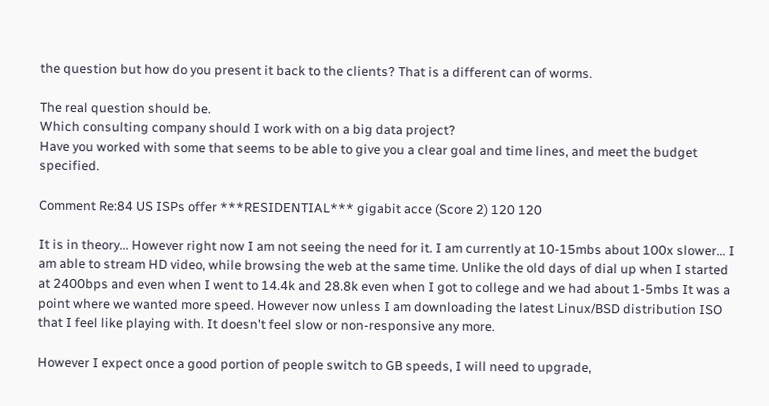the question but how do you present it back to the clients? That is a different can of worms.

The real question should be.
Which consulting company should I work with on a big data project?
Have you worked with some that seems to be able to give you a clear goal and time lines, and meet the budget specified.

Comment Re:84 US ISPs offer ***RESIDENTIAL*** gigabit acce (Score 2) 120 120

It is in theory... However right now I am not seeing the need for it. I am currently at 10-15mbs about 100x slower... I am able to stream HD video, while browsing the web at the same time. Unlike the old days of dial up when I started at 2400bps and even when I went to 14.4k and 28.8k even when I got to college and we had about 1-5mbs It was a point where we wanted more speed. However now unless I am downloading the latest Linux/BSD distribution ISO that I feel like playing with. It doesn't feel slow or non-responsive any more.

However I expect once a good portion of people switch to GB speeds, I will need to upgrade,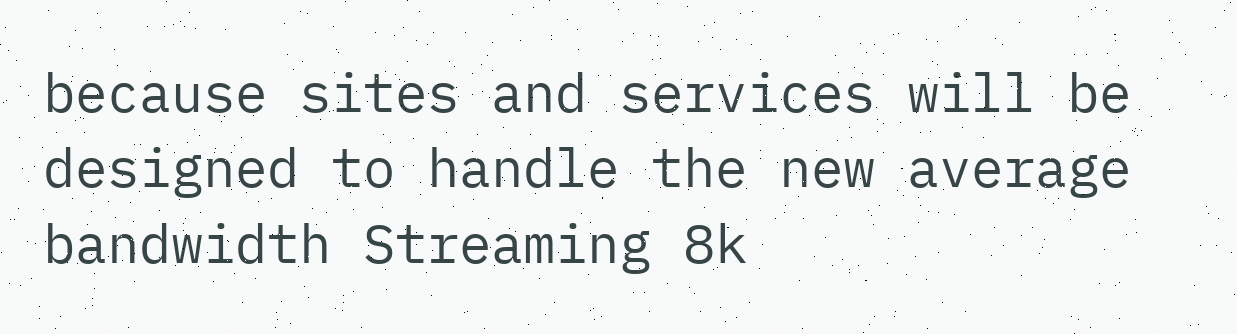because sites and services will be designed to handle the new average bandwidth Streaming 8k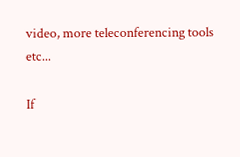video, more teleconferencing tools etc...

If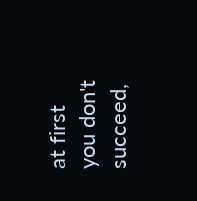at first you don't succeed,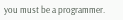you must be a programmer.